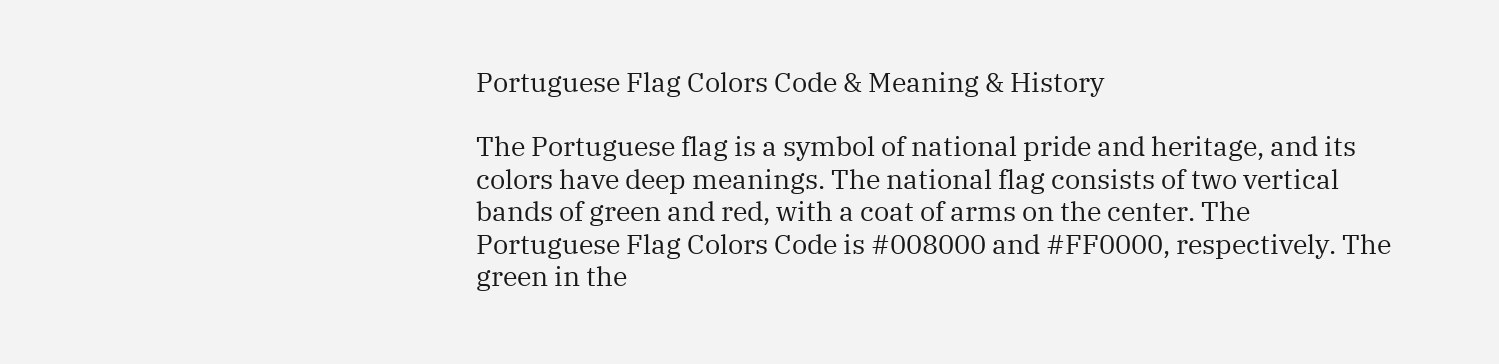Portuguese Flag Colors Code & Meaning & History

The Portuguese flag is a symbol of national pride and heritage, and its colors have deep meanings. The national flag consists of two vertical bands of green and red, with a coat of arms on the center. The Portuguese Flag Colors Code is #008000 and #FF0000, respectively. The green in the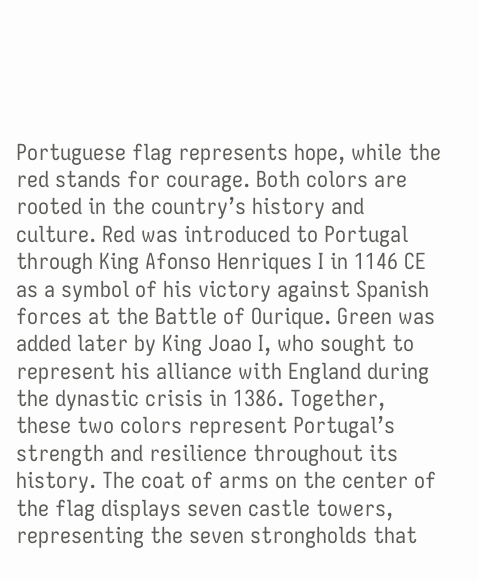Portuguese flag represents hope, while the red stands for courage. Both colors are rooted in the country’s history and culture. Red was introduced to Portugal through King Afonso Henriques I in 1146 CE as a symbol of his victory against Spanish forces at the Battle of Ourique. Green was added later by King Joao I, who sought to represent his alliance with England during the dynastic crisis in 1386. Together, these two colors represent Portugal’s strength and resilience throughout its history. The coat of arms on the center of the flag displays seven castle towers, representing the seven strongholds that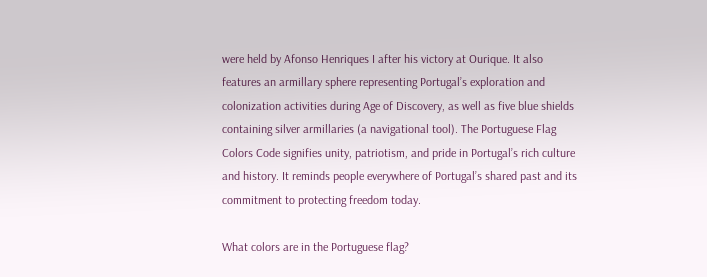were held by Afonso Henriques I after his victory at Ourique. It also features an armillary sphere representing Portugal’s exploration and colonization activities during Age of Discovery, as well as five blue shields containing silver armillaries (a navigational tool). The Portuguese Flag Colors Code signifies unity, patriotism, and pride in Portugal’s rich culture and history. It reminds people everywhere of Portugal’s shared past and its commitment to protecting freedom today.

What colors are in the Portuguese flag?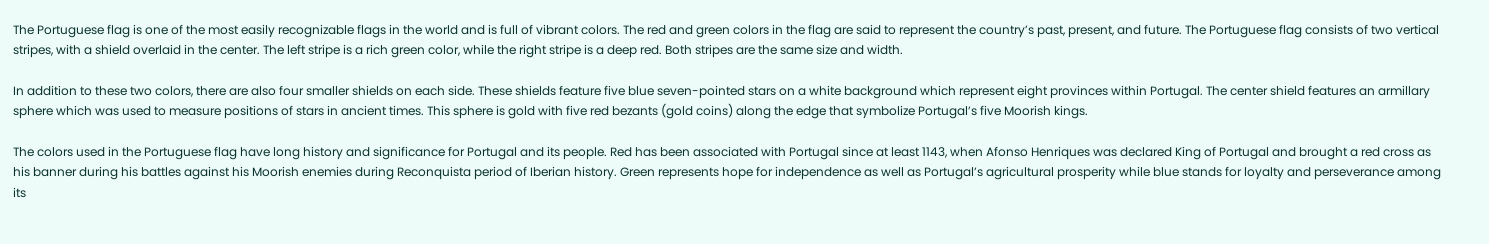The Portuguese flag is one of the most easily recognizable flags in the world and is full of vibrant colors. The red and green colors in the flag are said to represent the country’s past, present, and future. The Portuguese flag consists of two vertical stripes, with a shield overlaid in the center. The left stripe is a rich green color, while the right stripe is a deep red. Both stripes are the same size and width.

In addition to these two colors, there are also four smaller shields on each side. These shields feature five blue seven-pointed stars on a white background which represent eight provinces within Portugal. The center shield features an armillary sphere which was used to measure positions of stars in ancient times. This sphere is gold with five red bezants (gold coins) along the edge that symbolize Portugal’s five Moorish kings.

The colors used in the Portuguese flag have long history and significance for Portugal and its people. Red has been associated with Portugal since at least 1143, when Afonso Henriques was declared King of Portugal and brought a red cross as his banner during his battles against his Moorish enemies during Reconquista period of Iberian history. Green represents hope for independence as well as Portugal’s agricultural prosperity while blue stands for loyalty and perseverance among its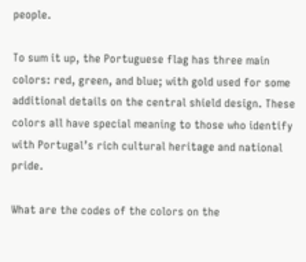people.

To sum it up, the Portuguese flag has three main colors: red, green, and blue; with gold used for some additional details on the central shield design. These colors all have special meaning to those who identify with Portugal’s rich cultural heritage and national pride.

What are the codes of the colors on the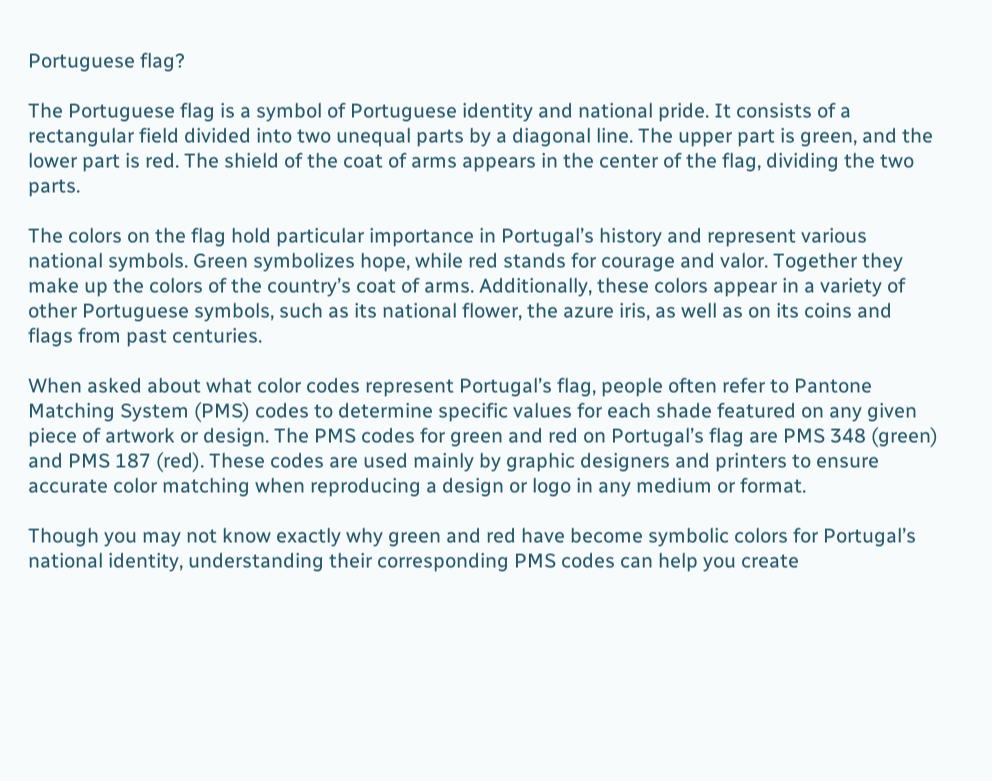Portuguese flag?

The Portuguese flag is a symbol of Portuguese identity and national pride. It consists of a rectangular field divided into two unequal parts by a diagonal line. The upper part is green, and the lower part is red. The shield of the coat of arms appears in the center of the flag, dividing the two parts.

The colors on the flag hold particular importance in Portugal’s history and represent various national symbols. Green symbolizes hope, while red stands for courage and valor. Together they make up the colors of the country’s coat of arms. Additionally, these colors appear in a variety of other Portuguese symbols, such as its national flower, the azure iris, as well as on its coins and flags from past centuries.

When asked about what color codes represent Portugal’s flag, people often refer to Pantone Matching System (PMS) codes to determine specific values for each shade featured on any given piece of artwork or design. The PMS codes for green and red on Portugal’s flag are PMS 348 (green) and PMS 187 (red). These codes are used mainly by graphic designers and printers to ensure accurate color matching when reproducing a design or logo in any medium or format.

Though you may not know exactly why green and red have become symbolic colors for Portugal’s national identity, understanding their corresponding PMS codes can help you create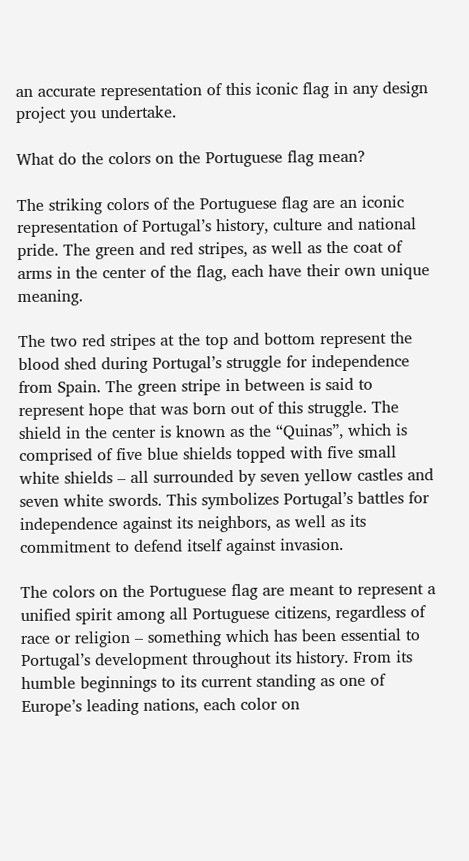an accurate representation of this iconic flag in any design project you undertake.

What do the colors on the Portuguese flag mean?

The striking colors of the Portuguese flag are an iconic representation of Portugal’s history, culture and national pride. The green and red stripes, as well as the coat of arms in the center of the flag, each have their own unique meaning.

The two red stripes at the top and bottom represent the blood shed during Portugal’s struggle for independence from Spain. The green stripe in between is said to represent hope that was born out of this struggle. The shield in the center is known as the “Quinas”, which is comprised of five blue shields topped with five small white shields – all surrounded by seven yellow castles and seven white swords. This symbolizes Portugal’s battles for independence against its neighbors, as well as its commitment to defend itself against invasion.

The colors on the Portuguese flag are meant to represent a unified spirit among all Portuguese citizens, regardless of race or religion – something which has been essential to Portugal’s development throughout its history. From its humble beginnings to its current standing as one of Europe’s leading nations, each color on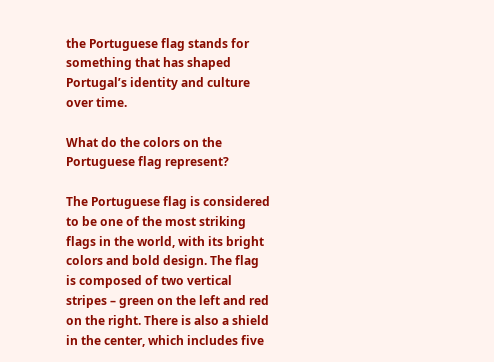the Portuguese flag stands for something that has shaped Portugal’s identity and culture over time.

What do the colors on the Portuguese flag represent?

The Portuguese flag is considered to be one of the most striking flags in the world, with its bright colors and bold design. The flag is composed of two vertical stripes – green on the left and red on the right. There is also a shield in the center, which includes five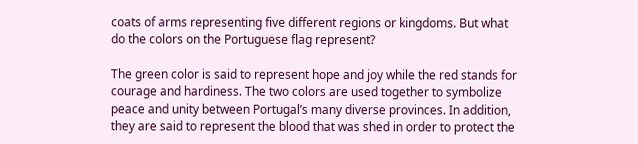coats of arms representing five different regions or kingdoms. But what do the colors on the Portuguese flag represent?

The green color is said to represent hope and joy while the red stands for courage and hardiness. The two colors are used together to symbolize peace and unity between Portugal’s many diverse provinces. In addition, they are said to represent the blood that was shed in order to protect the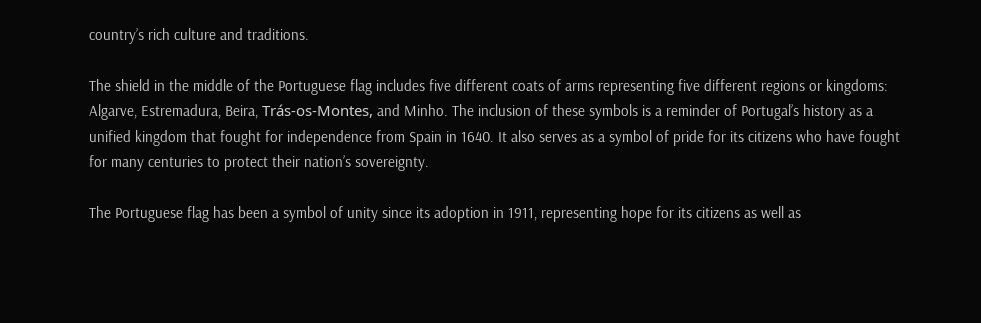country’s rich culture and traditions.

The shield in the middle of the Portuguese flag includes five different coats of arms representing five different regions or kingdoms: Algarve, Estremadura, Beira, Trás-os-Montes, and Minho. The inclusion of these symbols is a reminder of Portugal’s history as a unified kingdom that fought for independence from Spain in 1640. It also serves as a symbol of pride for its citizens who have fought for many centuries to protect their nation’s sovereignty.

The Portuguese flag has been a symbol of unity since its adoption in 1911, representing hope for its citizens as well as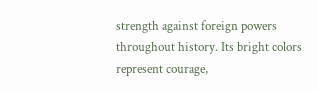strength against foreign powers throughout history. Its bright colors represent courage,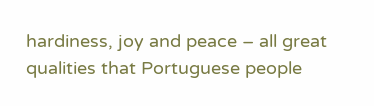hardiness, joy and peace – all great qualities that Portuguese people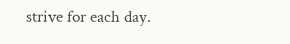strive for each day.